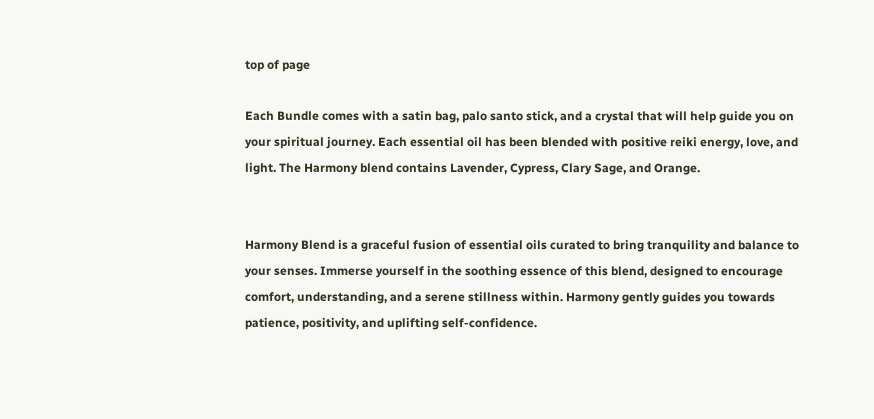top of page

Each Bundle comes with a satin bag, palo santo stick, and a crystal that will help guide you on your spiritual journey. Each essential oil has been blended with positive reiki energy, love, and light. The Harmony blend contains Lavender, Cypress, Clary Sage, and Orange.


Harmony Blend is a graceful fusion of essential oils curated to bring tranquility and balance to your senses. Immerse yourself in the soothing essence of this blend, designed to encourage comfort, understanding, and a serene stillness within. Harmony gently guides you towards patience, positivity, and uplifting self-confidence.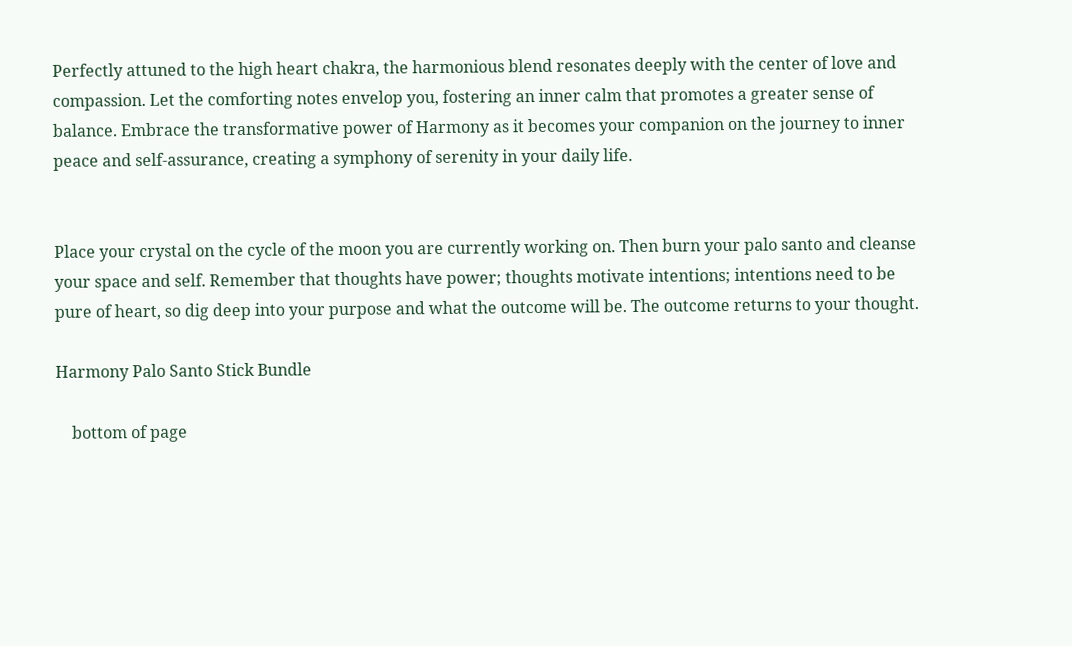Perfectly attuned to the high heart chakra, the harmonious blend resonates deeply with the center of love and compassion. Let the comforting notes envelop you, fostering an inner calm that promotes a greater sense of balance. Embrace the transformative power of Harmony as it becomes your companion on the journey to inner peace and self-assurance, creating a symphony of serenity in your daily life.


Place your crystal on the cycle of the moon you are currently working on. Then burn your palo santo and cleanse your space and self. Remember that thoughts have power; thoughts motivate intentions; intentions need to be pure of heart, so dig deep into your purpose and what the outcome will be. The outcome returns to your thought.

Harmony Palo Santo Stick Bundle

    bottom of page